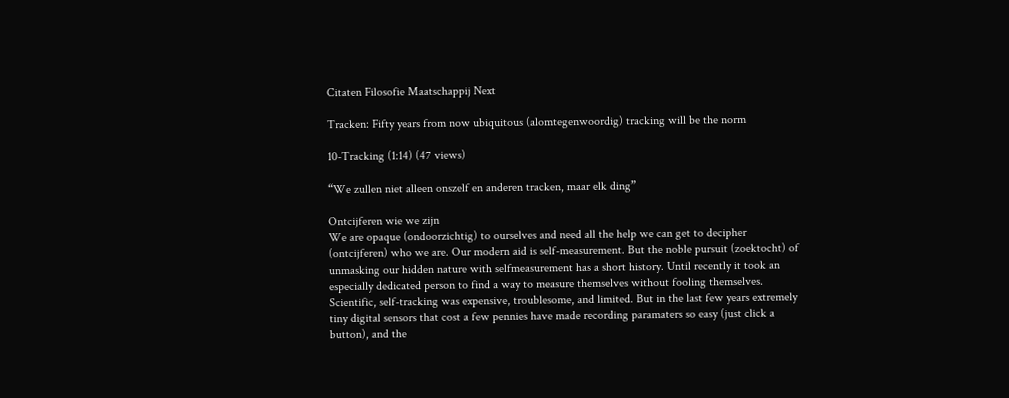Citaten Filosofie Maatschappij Next

Tracken: Fifty years from now ubiquitous (alomtegenwoordig) tracking will be the norm

10-Tracking (1:14) (47 views)

“We zullen niet alleen onszelf en anderen tracken, maar elk ding”

Ontcijferen wie we zijn
We are opaque (ondoorzichtig) to ourselves and need all the help we can get to decipher (ontcijferen) who we are. Our modern aid is self-measurement. But the noble pursuit (zoektocht) of unmasking our hidden nature with selfmeasurement has a short history. Until recently it took an especially dedicated person to find a way to measure themselves without fooling themselves. Scientific, self-tracking was expensive, troublesome, and limited. But in the last few years extremely tiny digital sensors that cost a few pennies have made recording paramaters so easy (just click a button), and the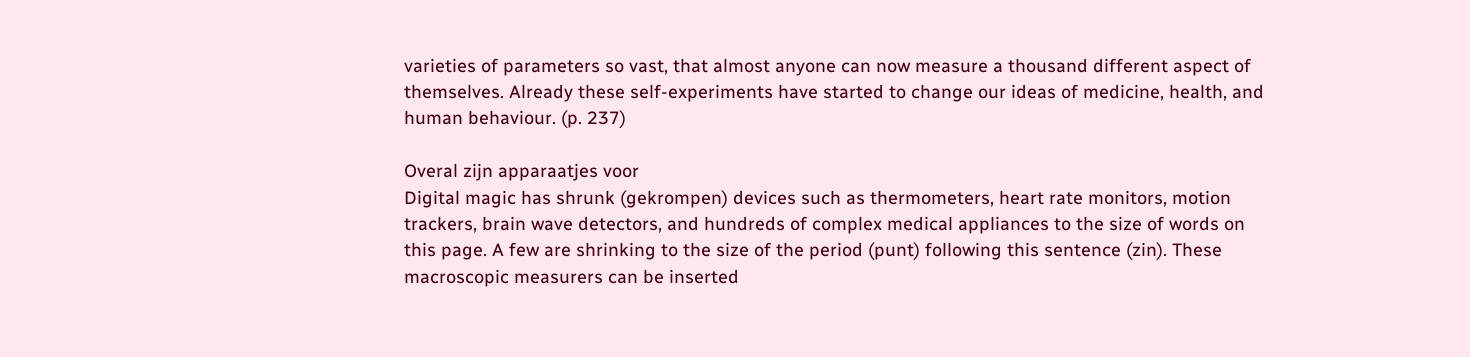varieties of parameters so vast, that almost anyone can now measure a thousand different aspect of themselves. Already these self-experiments have started to change our ideas of medicine, health, and human behaviour. (p. 237)

Overal zijn apparaatjes voor
Digital magic has shrunk (gekrompen) devices such as thermometers, heart rate monitors, motion trackers, brain wave detectors, and hundreds of complex medical appliances to the size of words on this page. A few are shrinking to the size of the period (punt) following this sentence (zin). These macroscopic measurers can be inserted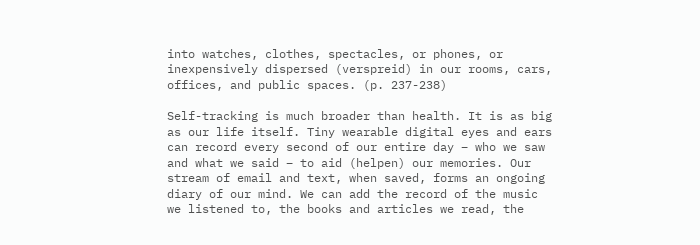into watches, clothes, spectacles, or phones, or inexpensively dispersed (verspreid) in our rooms, cars, offices, and public spaces. (p. 237-238)

Self-tracking is much broader than health. It is as big as our life itself. Tiny wearable digital eyes and ears can record every second of our entire day – who we saw and what we said – to aid (helpen) our memories. Our stream of email and text, when saved, forms an ongoing diary of our mind. We can add the record of the music we listened to, the books and articles we read, the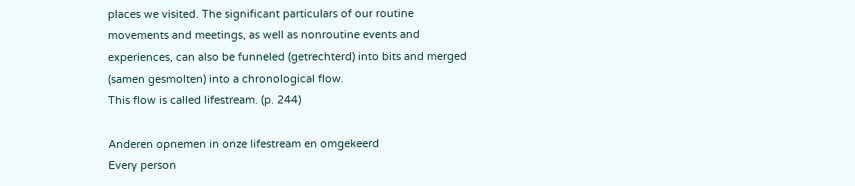places we visited. The significant particulars of our routine movements and meetings, as well as nonroutine events and experiences, can also be funneled (getrechterd) into bits and merged (samen gesmolten) into a chronological flow.
This flow is called lifestream. (p. 244)

Anderen opnemen in onze lifestream en omgekeerd
Every person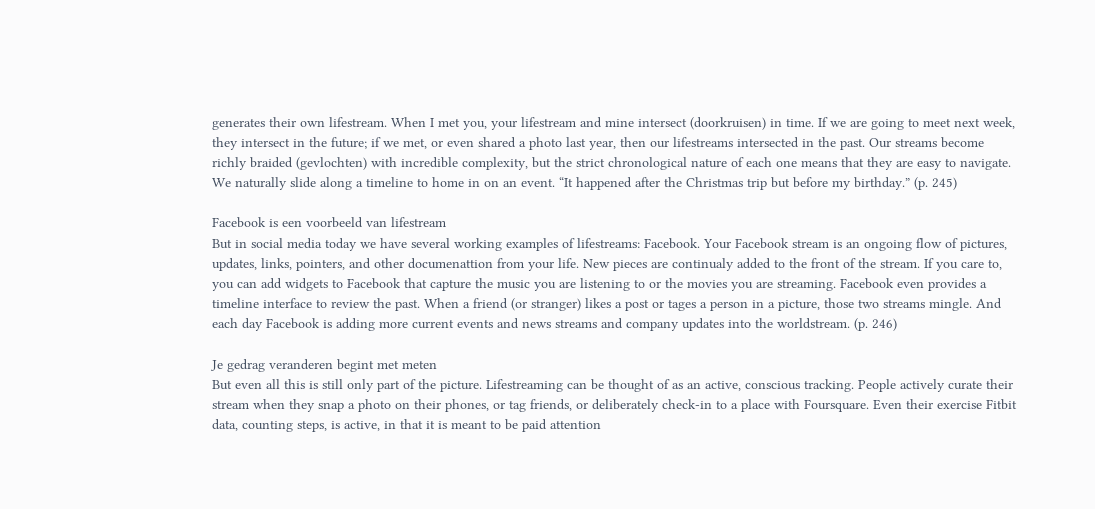generates their own lifestream. When I met you, your lifestream and mine intersect (doorkruisen) in time. If we are going to meet next week, they intersect in the future; if we met, or even shared a photo last year, then our lifestreams intersected in the past. Our streams become richly braided (gevlochten) with incredible complexity, but the strict chronological nature of each one means that they are easy to navigate. We naturally slide along a timeline to home in on an event. “It happened after the Christmas trip but before my birthday.” (p. 245)

Facebook is een voorbeeld van lifestream
But in social media today we have several working examples of lifestreams: Facebook. Your Facebook stream is an ongoing flow of pictures, updates, links, pointers, and other documenattion from your life. New pieces are continualy added to the front of the stream. If you care to, you can add widgets to Facebook that capture the music you are listening to or the movies you are streaming. Facebook even provides a timeline interface to review the past. When a friend (or stranger) likes a post or tages a person in a picture, those two streams mingle. And each day Facebook is adding more current events and news streams and company updates into the worldstream. (p. 246)

Je gedrag veranderen begint met meten
But even all this is still only part of the picture. Lifestreaming can be thought of as an active, conscious tracking. People actively curate their stream when they snap a photo on their phones, or tag friends, or deliberately check-in to a place with Foursquare. Even their exercise Fitbit data, counting steps, is active, in that it is meant to be paid attention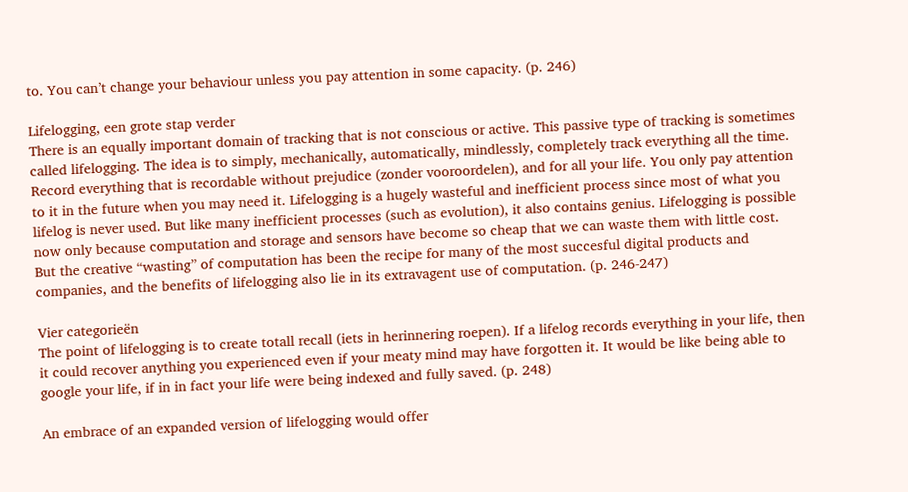to. You can’t change your behaviour unless you pay attention in some capacity. (p. 246)

Lifelogging, een grote stap verder
There is an equally important domain of tracking that is not conscious or active. This passive type of tracking is sometimes called lifelogging. The idea is to simply, mechanically, automatically, mindlessly, completely track everything all the time. Record everything that is recordable without prejudice (zonder vooroordelen), and for all your life. You only pay attention to it in the future when you may need it. Lifelogging is a hugely wasteful and inefficient process since most of what you lifelog is never used. But like many inefficient processes (such as evolution), it also contains genius. Lifelogging is possible now only because computation and storage and sensors have become so cheap that we can waste them with little cost. But the creative “wasting” of computation has been the recipe for many of the most succesful digital products and companies, and the benefits of lifelogging also lie in its extravagent use of computation. (p. 246-247)

Vier categorieën
The point of lifelogging is to create totall recall (iets in herinnering roepen). If a lifelog records everything in your life, then it could recover anything you experienced even if your meaty mind may have forgotten it. It would be like being able to google your life, if in in fact your life were being indexed and fully saved. (p. 248)

An embrace of an expanded version of lifelogging would offer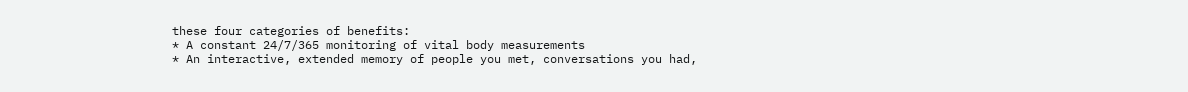these four categories of benefits:
* A constant 24/7/365 monitoring of vital body measurements
* An interactive, extended memory of people you met, conversations you had,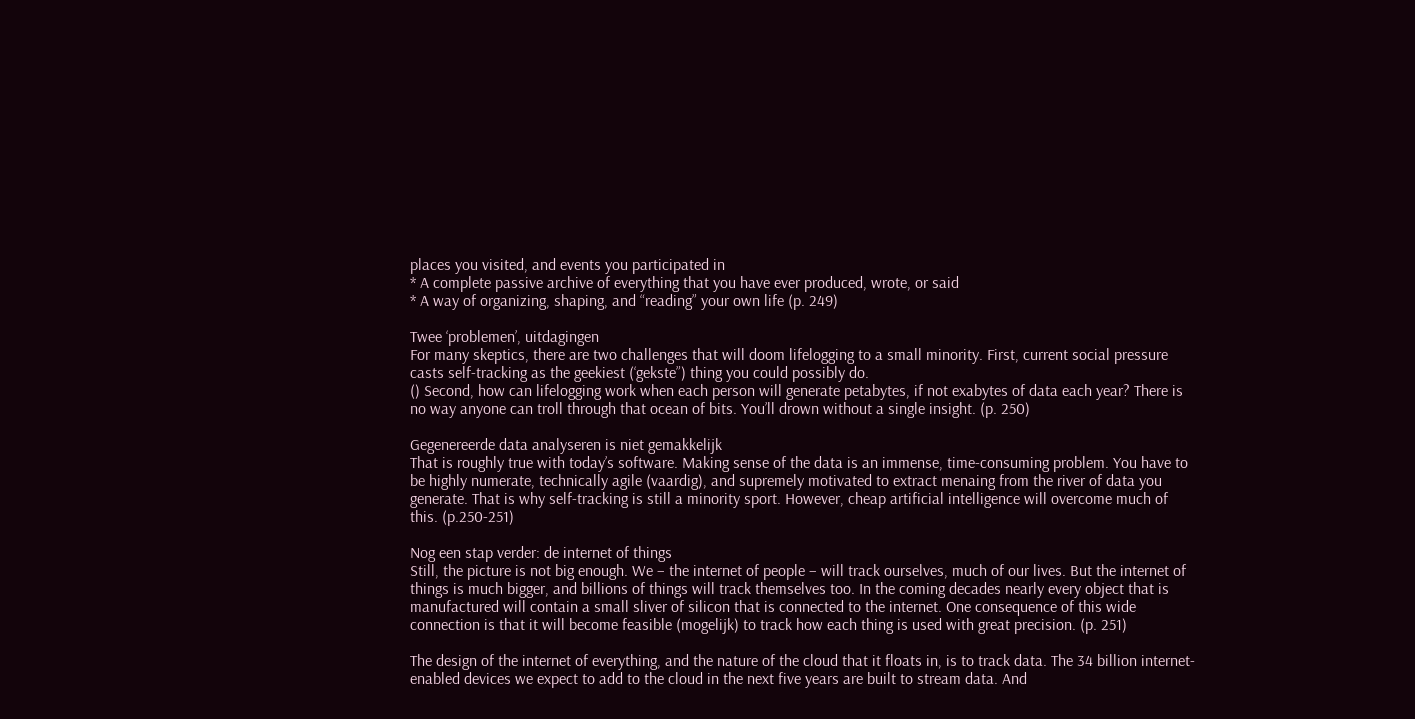places you visited, and events you participated in
* A complete passive archive of everything that you have ever produced, wrote, or said
* A way of organizing, shaping, and “reading” your own life (p. 249)

Twee ‘problemen’, uitdagingen
For many skeptics, there are two challenges that will doom lifelogging to a small minority. First, current social pressure casts self-tracking as the geekiest (‘gekste”) thing you could possibly do.
() Second, how can lifelogging work when each person will generate petabytes, if not exabytes of data each year? There is no way anyone can troll through that ocean of bits. You’ll drown without a single insight. (p. 250)

Gegenereerde data analyseren is niet gemakkelijk
That is roughly true with today’s software. Making sense of the data is an immense, time-consuming problem. You have to be highly numerate, technically agile (vaardig), and supremely motivated to extract menaing from the river of data you generate. That is why self-tracking is still a minority sport. However, cheap artificial intelligence will overcome much of this. (p.250-251)

Nog een stap verder: de internet of things
Still, the picture is not big enough. We – the internet of people – will track ourselves, much of our lives. But the internet of things is much bigger, and billions of things will track themselves too. In the coming decades nearly every object that is manufactured will contain a small sliver of silicon that is connected to the internet. One consequence of this wide connection is that it will become feasible (mogelijk) to track how each thing is used with great precision. (p. 251)

The design of the internet of everything, and the nature of the cloud that it floats in, is to track data. The 34 billion internet-enabled devices we expect to add to the cloud in the next five years are built to stream data. And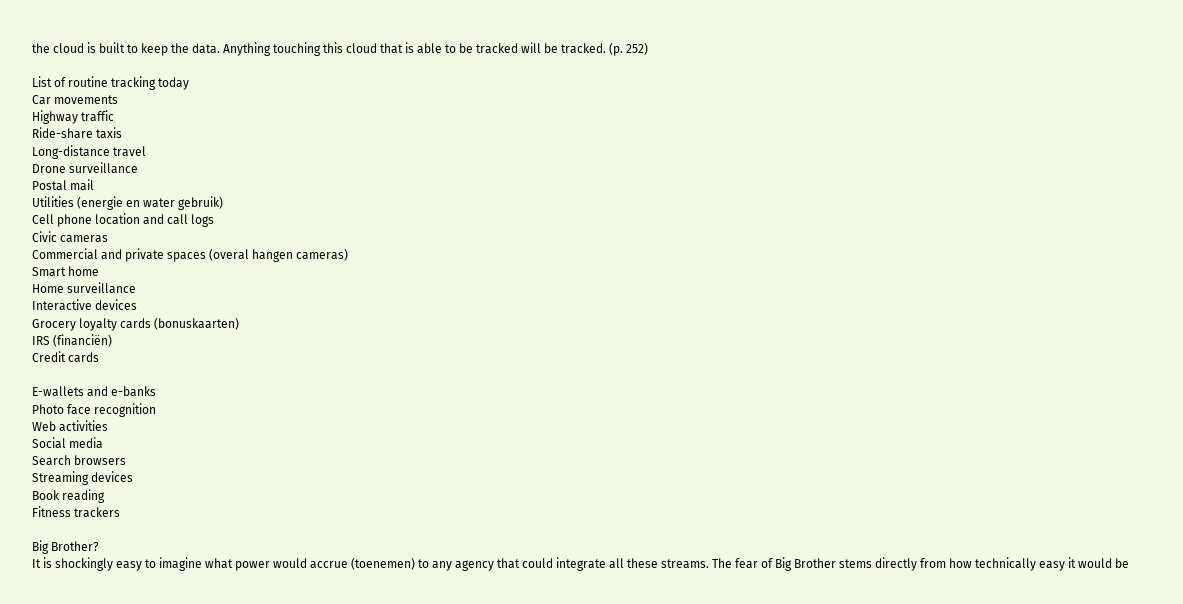the cloud is built to keep the data. Anything touching this cloud that is able to be tracked will be tracked. (p. 252)

List of routine tracking today
Car movements
Highway traffic
Ride-share taxis
Long-distance travel
Drone surveillance
Postal mail
Utilities (energie en water gebruik)
Cell phone location and call logs
Civic cameras
Commercial and private spaces (overal hangen cameras)
Smart home
Home surveillance
Interactive devices
Grocery loyalty cards (bonuskaarten)
IRS (financiën)
Credit cards

E-wallets and e-banks
Photo face recognition
Web activities
Social media
Search browsers
Streaming devices
Book reading
Fitness trackers

Big Brother?
It is shockingly easy to imagine what power would accrue (toenemen) to any agency that could integrate all these streams. The fear of Big Brother stems directly from how technically easy it would be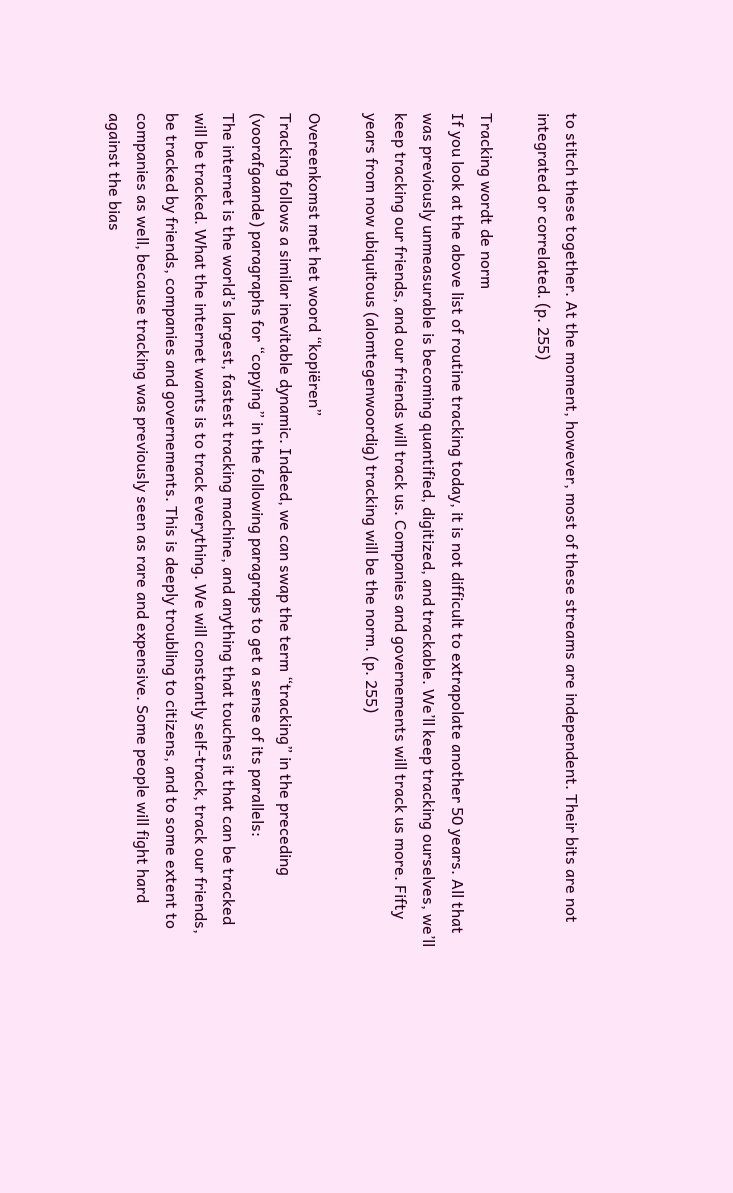to stitch these together. At the moment, however, most of these streams are independent. Their bits are not integrated or correlated. (p. 255)

Tracking wordt de norm
If you look at the above list of routine tracking today, it is not difficult to extrapolate another 50 years. All that was previously unmeasurable is becoming quantified, digitized, and trackable. We’ll keep tracking ourselves, we’ll keep tracking our friends, and our friends will track us. Companies and governements will track us more. Fifty years from now ubiquitous (alomtegenwoordig) tracking will be the norm. (p. 255)

Overeenkomst met het woord “kopiëren”
Tracking follows a similar inevitable dynamic. Indeed, we can swap the term “tracking” in the preceding (voorafgaande) paragraphs for “copying” in the following paragraps to get a sense of its parallels:
The internet is the world’s largest, fastest tracking machine, and anything that touches it that can be tracked will be tracked. What the internet wants is to track everything. We will constantly self-track, track our friends, be tracked by friends, companies and governements. This is deeply troubling to citizens, and to some extent to companies as well, because tracking was previously seen as rare and expensive. Some people will fight hard against the bias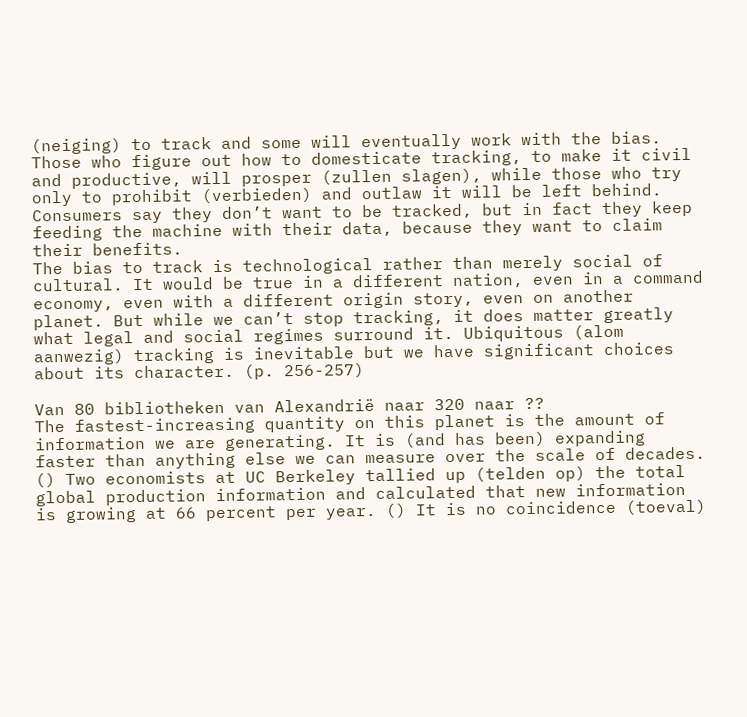(neiging) to track and some will eventually work with the bias. Those who figure out how to domesticate tracking, to make it civil and productive, will prosper (zullen slagen), while those who try only to prohibit (verbieden) and outlaw it will be left behind. Consumers say they don’t want to be tracked, but in fact they keep feeding the machine with their data, because they want to claim their benefits.
The bias to track is technological rather than merely social of cultural. It would be true in a different nation, even in a command economy, even with a different origin story, even on another planet. But while we can’t stop tracking, it does matter greatly what legal and social regimes surround it. Ubiquitous (alom aanwezig) tracking is inevitable but we have significant choices about its character. (p. 256-257)

Van 80 bibliotheken van Alexandrië naar 320 naar ??
The fastest-increasing quantity on this planet is the amount of information we are generating. It is (and has been) expanding faster than anything else we can measure over the scale of decades.
() Two economists at UC Berkeley tallied up (telden op) the total global production information and calculated that new information is growing at 66 percent per year. () It is no coincidence (toeval)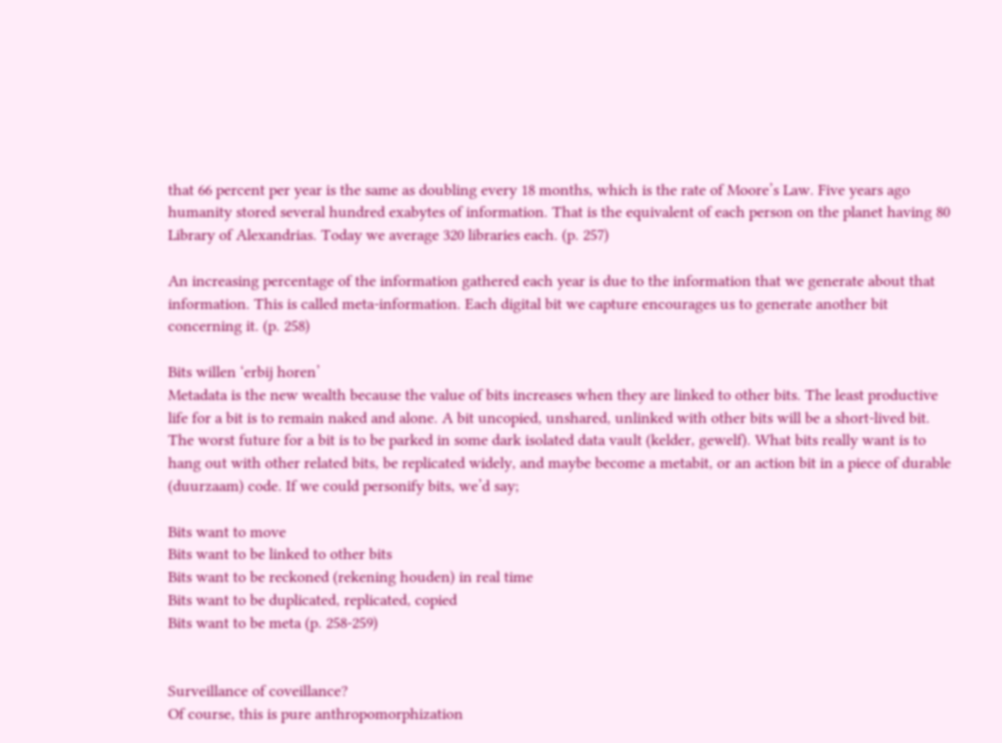that 66 percent per year is the same as doubling every 18 months, which is the rate of Moore’s Law. Five years ago humanity stored several hundred exabytes of information. That is the equivalent of each person on the planet having 80 Library of Alexandrias. Today we average 320 libraries each. (p. 257)

An increasing percentage of the information gathered each year is due to the information that we generate about that information. This is called meta-information. Each digital bit we capture encourages us to generate another bit concerning it. (p. 258)

Bits willen ‘erbij horen’
Metadata is the new wealth because the value of bits increases when they are linked to other bits. The least productive life for a bit is to remain naked and alone. A bit uncopied, unshared, unlinked with other bits will be a short-lived bit. The worst future for a bit is to be parked in some dark isolated data vault (kelder, gewelf). What bits really want is to hang out with other related bits, be replicated widely, and maybe become a metabit, or an action bit in a piece of durable (duurzaam) code. If we could personify bits, we’d say;

Bits want to move
Bits want to be linked to other bits
Bits want to be reckoned (rekening houden) in real time
Bits want to be duplicated, replicated, copied
Bits want to be meta (p. 258-259)


Surveillance of coveillance?
Of course, this is pure anthropomorphization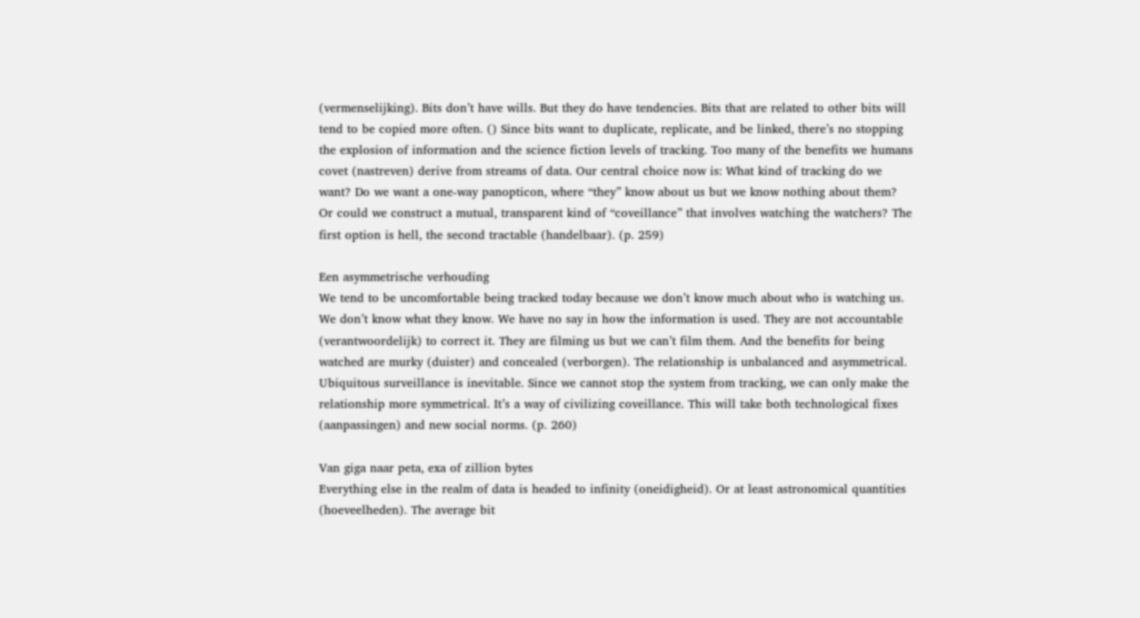(vermenselijking). Bits don’t have wills. But they do have tendencies. Bits that are related to other bits will tend to be copied more often. () Since bits want to duplicate, replicate, and be linked, there’s no stopping the explosion of information and the science fiction levels of tracking. Too many of the benefits we humans covet (nastreven) derive from streams of data. Our central choice now is: What kind of tracking do we want? Do we want a one-way panopticon, where “they” know about us but we know nothing about them? Or could we construct a mutual, transparent kind of “coveillance” that involves watching the watchers? The first option is hell, the second tractable (handelbaar). (p. 259)

Een asymmetrische verhouding
We tend to be uncomfortable being tracked today because we don’t know much about who is watching us. We don’t know what they know. We have no say in how the information is used. They are not accountable (verantwoordelijk) to correct it. They are filming us but we can’t film them. And the benefits for being watched are murky (duister) and concealed (verborgen). The relationship is unbalanced and asymmetrical.
Ubiquitous surveillance is inevitable. Since we cannot stop the system from tracking, we can only make the relationship more symmetrical. It’s a way of civilizing coveillance. This will take both technological fixes (aanpassingen) and new social norms. (p. 260)

Van giga naar peta, exa of zillion bytes
Everything else in the realm of data is headed to infinity (oneidigheid). Or at least astronomical quantities (hoeveelheden). The average bit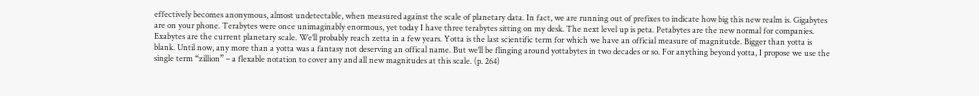effectively becomes anonymous, almost undetectable, when measured against the scale of planetary data. In fact, we are running out of prefixes to indicate how big this new realm is. Gigabytes are on your phone. Terabytes were once unimaginably enormous, yet today I have three terabytes sitting on my desk. The next level up is peta. Petabytes are the new normal for companies. Exabytes are the current planetary scale. We’ll probably reach zetta in a few years. Yotta is the last scientific term for which we have an official measure of magnitutde. Bigger than yotta is blank. Until now, any more than a yotta was a fantasy not deserving an offical name. But we’ll be flinging around yottabytes in two decades or so. For anything beyond yotta, I propose we use the single term “zillion” – a flexable notation to cover any and all new magnitudes at this scale. (p. 264)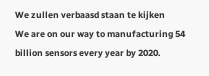We zullen verbaasd staan te kijken
We are on our way to manufacturing 54 billion sensors every year by 2020.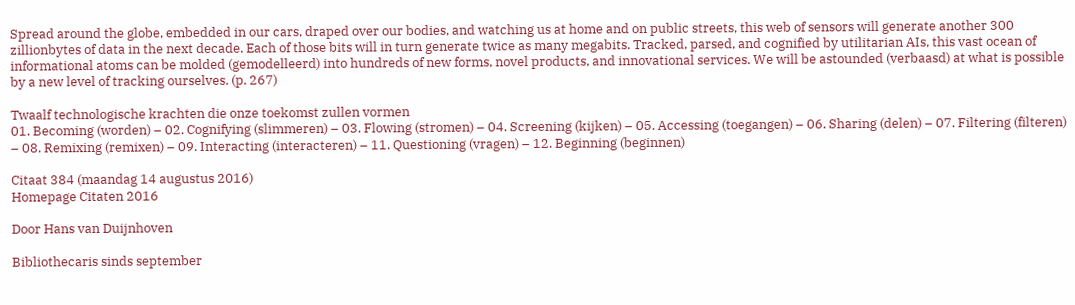Spread around the globe, embedded in our cars, draped over our bodies, and watching us at home and on public streets, this web of sensors will generate another 300 zillionbytes of data in the next decade. Each of those bits will in turn generate twice as many megabits. Tracked, parsed, and cognified by utilitarian AIs, this vast ocean of informational atoms can be molded (gemodelleerd) into hundreds of new forms, novel products, and innovational services. We will be astounded (verbaasd) at what is possible by a new level of tracking ourselves. (p. 267)

Twaalf technologische krachten die onze toekomst zullen vormen
01. Becoming (worden) – 02. Cognifying (slimmeren) – 03. Flowing (stromen) – 04. Screening (kijken) – 05. Accessing (toegangen) – 06. Sharing (delen) – 07. Filtering (filteren) – 08. Remixing (remixen) – 09. Interacting (interacteren) – 11. Questioning (vragen) – 12. Beginning (beginnen)

Citaat 384 (maandag 14 augustus 2016)
Homepage Citaten 2016

Door Hans van Duijnhoven

Bibliothecaris sinds september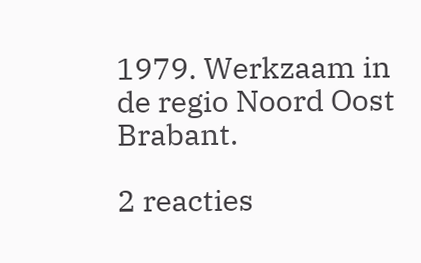1979. Werkzaam in de regio Noord Oost Brabant.

2 reacties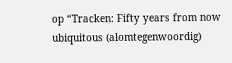op “Tracken: Fifty years from now ubiquitous (alomtegenwoordig)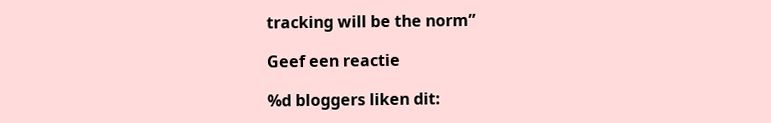tracking will be the norm”

Geef een reactie

%d bloggers liken dit: